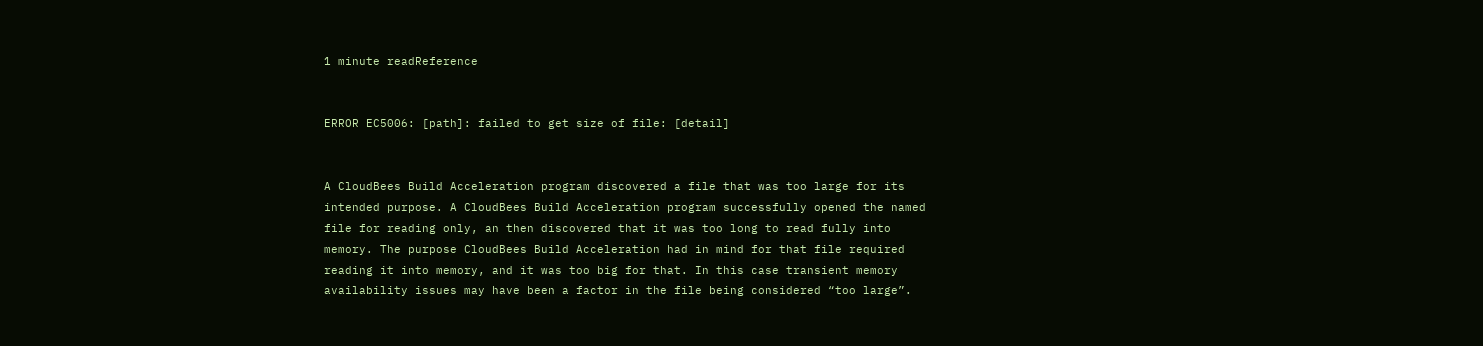1 minute readReference


ERROR EC5006: [path]: failed to get size of file: [detail]


A CloudBees Build Acceleration program discovered a file that was too large for its intended purpose. A CloudBees Build Acceleration program successfully opened the named file for reading only, an then discovered that it was too long to read fully into memory. The purpose CloudBees Build Acceleration had in mind for that file required reading it into memory, and it was too big for that. In this case transient memory availability issues may have been a factor in the file being considered “too large”.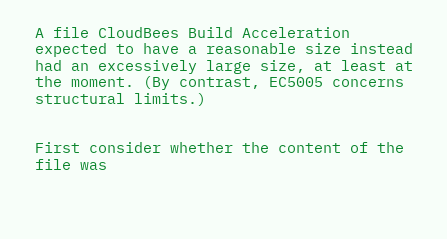A file CloudBees Build Acceleration expected to have a reasonable size instead had an excessively large size, at least at the moment. (By contrast, EC5005 concerns structural limits.)


First consider whether the content of the file was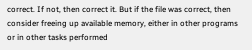correct. If not, then correct it. But if the file was correct, then consider freeing up available memory, either in other programs or in other tasks performed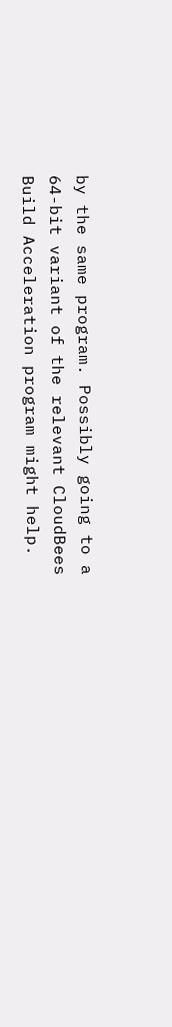by the same program. Possibly going to a 64-bit variant of the relevant CloudBees Build Acceleration program might help.